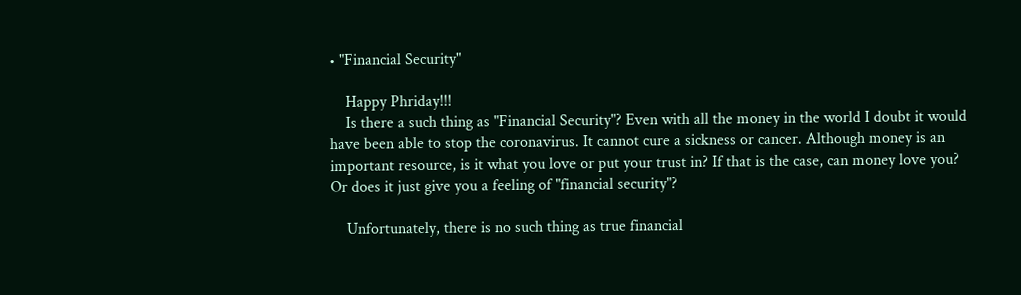• "Financial Security"

    Happy Phriday!!!
    Is there a such thing as "Financial Security"? Even with all the money in the world I doubt it would have been able to stop the coronavirus. It cannot cure a sickness or cancer. Although money is an important resource, is it what you love or put your trust in? If that is the case, can money love you? Or does it just give you a feeling of "financial security"?

    Unfortunately, there is no such thing as true financial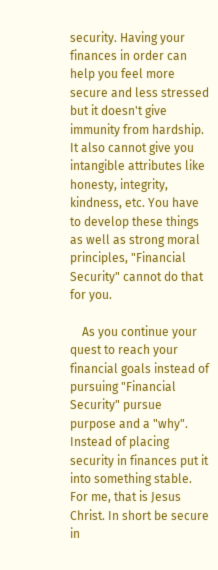security. Having your finances in order can help you feel more secure and less stressed but it doesn't give immunity from hardship. It also cannot give you intangible attributes like honesty, integrity, kindness, etc. You have to develop these things as well as strong moral principles, "Financial Security" cannot do that for you.

    As you continue your quest to reach your financial goals instead of pursuing "Financial Security" pursue purpose and a "why". Instead of placing security in finances put it into something stable. For me, that is Jesus Christ. In short be secure in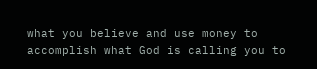what you believe and use money to accomplish what God is calling you to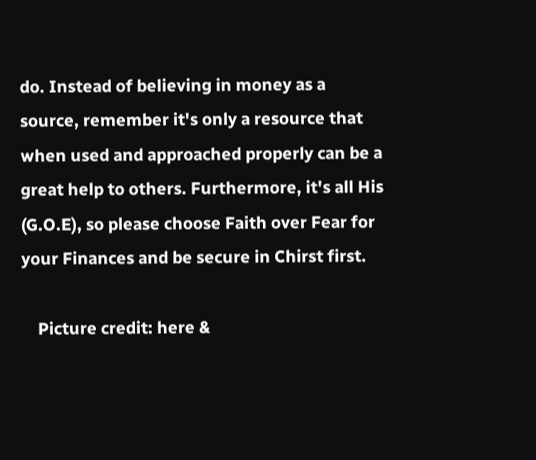do. Instead of believing in money as a source, remember it's only a resource that when used and approached properly can be a great help to others. Furthermore, it's all His (G.O.E), so please choose Faith over Fear for your Finances and be secure in Chirst first.

    Picture credit: here &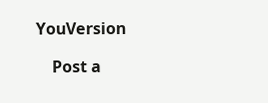YouVersion

    Post a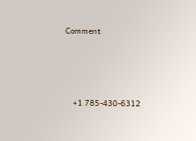Comment





    +1 785-430-6312